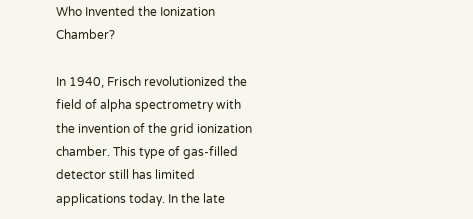Who Invented the Ionization Chamber?

In 1940, Frisch revolutionized the field of alpha spectrometry with the invention of the grid ionization chamber. This type of gas-filled detector still has limited applications today. In the late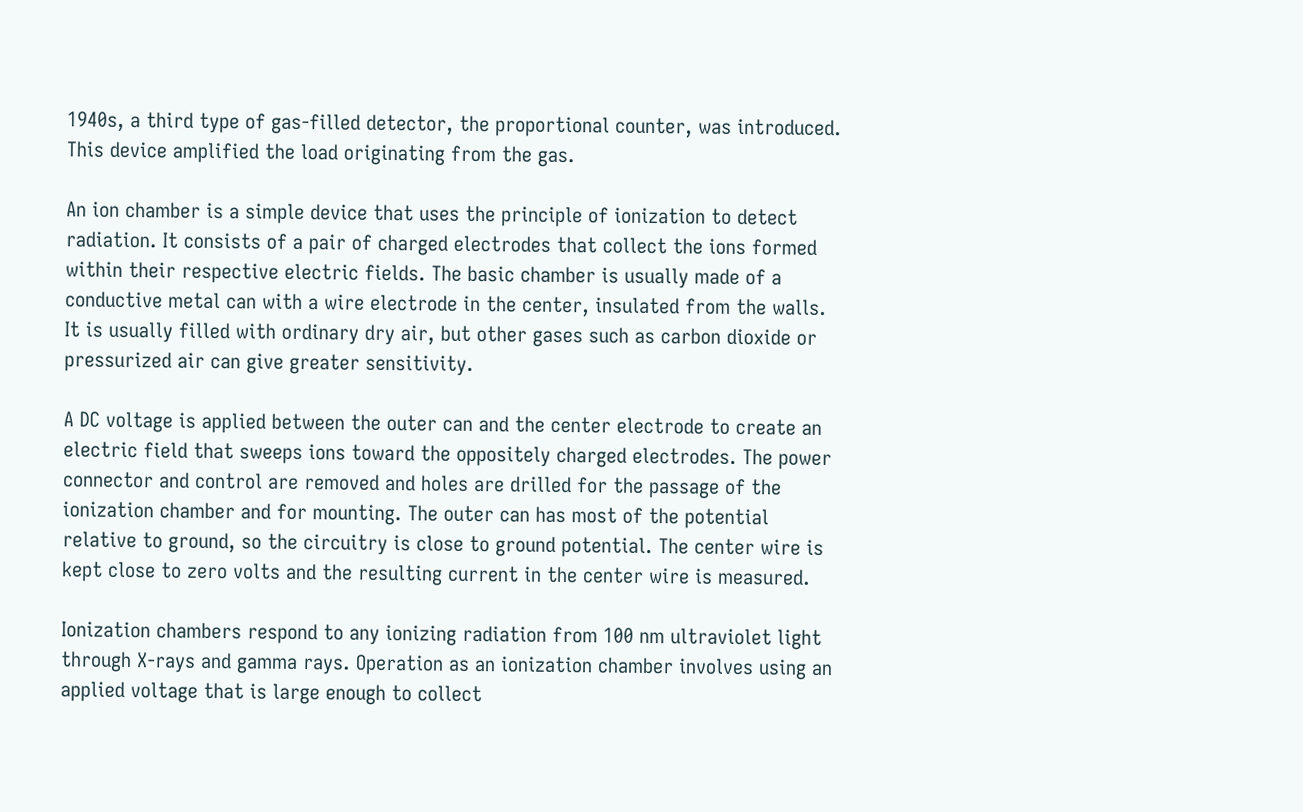1940s, a third type of gas-filled detector, the proportional counter, was introduced. This device amplified the load originating from the gas.

An ion chamber is a simple device that uses the principle of ionization to detect radiation. It consists of a pair of charged electrodes that collect the ions formed within their respective electric fields. The basic chamber is usually made of a conductive metal can with a wire electrode in the center, insulated from the walls. It is usually filled with ordinary dry air, but other gases such as carbon dioxide or pressurized air can give greater sensitivity.

A DC voltage is applied between the outer can and the center electrode to create an electric field that sweeps ions toward the oppositely charged electrodes. The power connector and control are removed and holes are drilled for the passage of the ionization chamber and for mounting. The outer can has most of the potential relative to ground, so the circuitry is close to ground potential. The center wire is kept close to zero volts and the resulting current in the center wire is measured.

Ionization chambers respond to any ionizing radiation from 100 nm ultraviolet light through X-rays and gamma rays. Operation as an ionization chamber involves using an applied voltage that is large enough to collect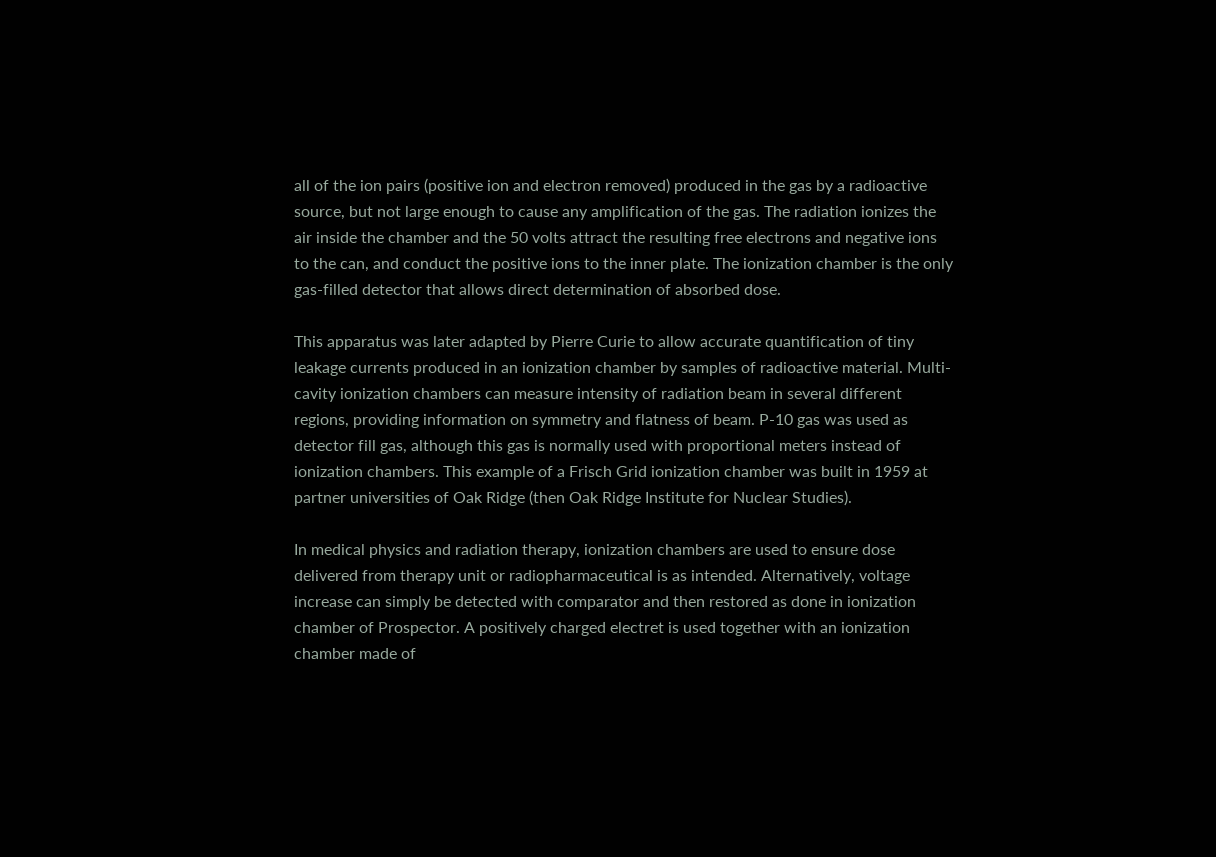all of the ion pairs (positive ion and electron removed) produced in the gas by a radioactive source, but not large enough to cause any amplification of the gas. The radiation ionizes the air inside the chamber and the 50 volts attract the resulting free electrons and negative ions to the can, and conduct the positive ions to the inner plate. The ionization chamber is the only gas-filled detector that allows direct determination of absorbed dose.

This apparatus was later adapted by Pierre Curie to allow accurate quantification of tiny leakage currents produced in an ionization chamber by samples of radioactive material. Multi-cavity ionization chambers can measure intensity of radiation beam in several different regions, providing information on symmetry and flatness of beam. P-10 gas was used as detector fill gas, although this gas is normally used with proportional meters instead of ionization chambers. This example of a Frisch Grid ionization chamber was built in 1959 at partner universities of Oak Ridge (then Oak Ridge Institute for Nuclear Studies).

In medical physics and radiation therapy, ionization chambers are used to ensure dose delivered from therapy unit or radiopharmaceutical is as intended. Alternatively, voltage increase can simply be detected with comparator and then restored as done in ionization chamber of Prospector. A positively charged electret is used together with an ionization chamber made of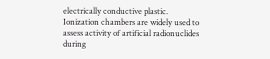electrically conductive plastic. Ionization chambers are widely used to assess activity of artificial radionuclides during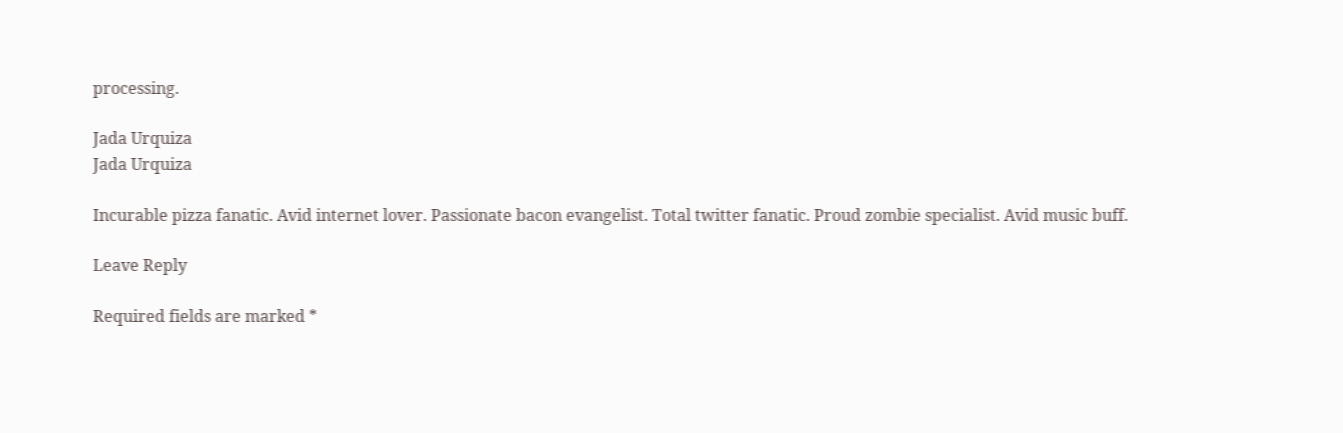processing.

Jada Urquiza
Jada Urquiza

Incurable pizza fanatic. Avid internet lover. Passionate bacon evangelist. Total twitter fanatic. Proud zombie specialist. Avid music buff.

Leave Reply

Required fields are marked *